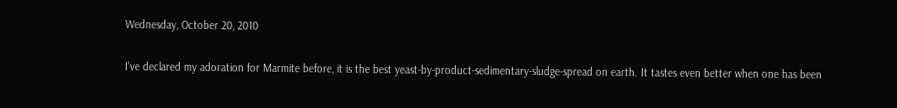Wednesday, October 20, 2010


I've declared my adoration for Marmite before, it is the best yeast-by-product-sedimentary-sludge-spread on earth. It tastes even better when one has been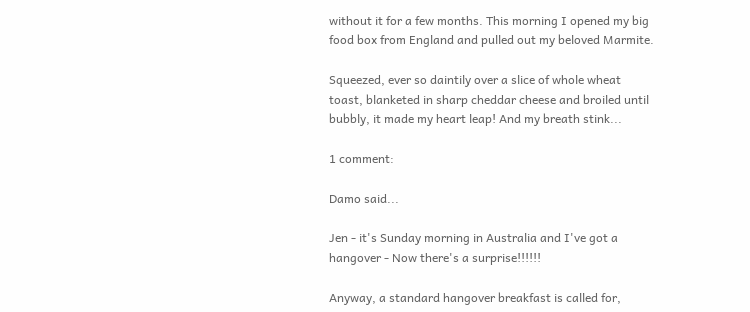without it for a few months. This morning I opened my big food box from England and pulled out my beloved Marmite.

Squeezed, ever so daintily over a slice of whole wheat toast, blanketed in sharp cheddar cheese and broiled until bubbly, it made my heart leap! And my breath stink...

1 comment:

Damo said...

Jen - it's Sunday morning in Australia and I've got a hangover - Now there's a surprise!!!!!!

Anyway, a standard hangover breakfast is called for,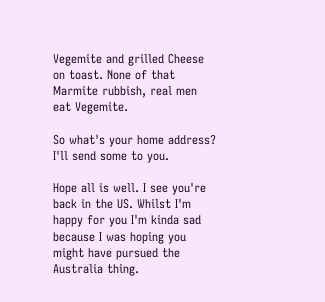Vegemite and grilled Cheese on toast. None of that Marmite rubbish, real men eat Vegemite.

So what's your home address? I'll send some to you.

Hope all is well. I see you're back in the US. Whilst I'm happy for you I'm kinda sad because I was hoping you might have pursued the Australia thing.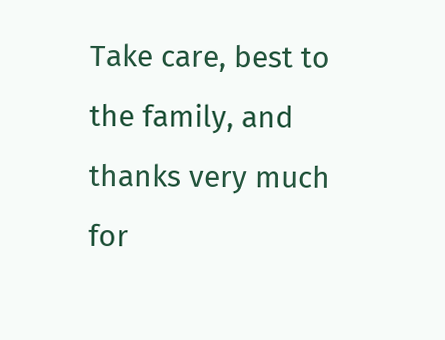Take care, best to the family, and thanks very much for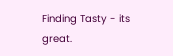Finding Tasty - its great.